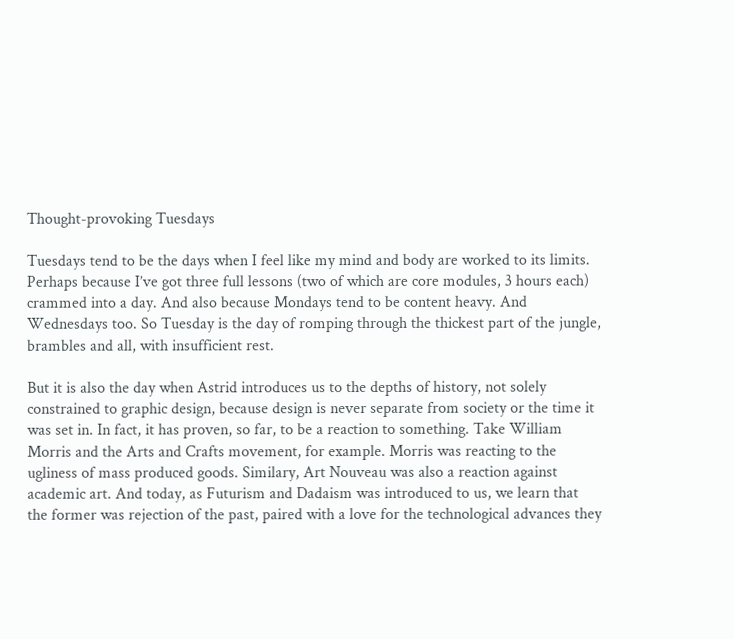Thought-provoking Tuesdays

Tuesdays tend to be the days when I feel like my mind and body are worked to its limits. Perhaps because I’ve got three full lessons (two of which are core modules, 3 hours each) crammed into a day. And also because Mondays tend to be content heavy. And Wednesdays too. So Tuesday is the day of romping through the thickest part of the jungle, brambles and all, with insufficient rest.

But it is also the day when Astrid introduces us to the depths of history, not solely constrained to graphic design, because design is never separate from society or the time it was set in. In fact, it has proven, so far, to be a reaction to something. Take William Morris and the Arts and Crafts movement, for example. Morris was reacting to the ugliness of mass produced goods. Similary, Art Nouveau was also a reaction against academic art. And today, as Futurism and Dadaism was introduced to us, we learn that the former was rejection of the past, paired with a love for the technological advances they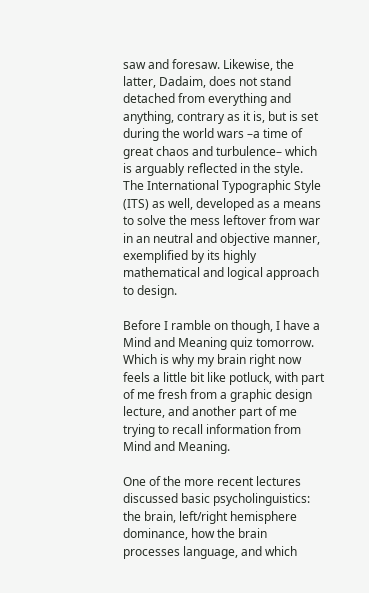saw and foresaw. Likewise, the latter, Dadaim, does not stand detached from everything and anything, contrary as it is, but is set during the world wars –a time of great chaos and turbulence– which is arguably reflected in the style. The International Typographic Style (ITS) as well, developed as a means to solve the mess leftover from war in an neutral and objective manner, exemplified by its highly mathematical and logical approach to design.

Before I ramble on though, I have a Mind and Meaning quiz tomorrow. Which is why my brain right now feels a little bit like potluck, with part of me fresh from a graphic design lecture, and another part of me trying to recall information from Mind and Meaning.

One of the more recent lectures discussed basic psycholinguistics: the brain, left/right hemisphere dominance, how the brain processes language, and which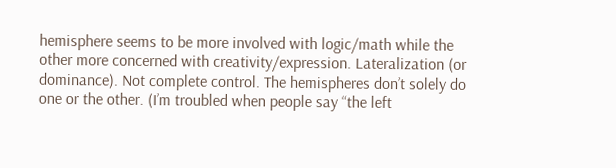hemisphere seems to be more involved with logic/math while the other more concerned with creativity/expression. Lateralization (or dominance). Not complete control. The hemispheres don’t solely do one or the other. (I’m troubled when people say “the left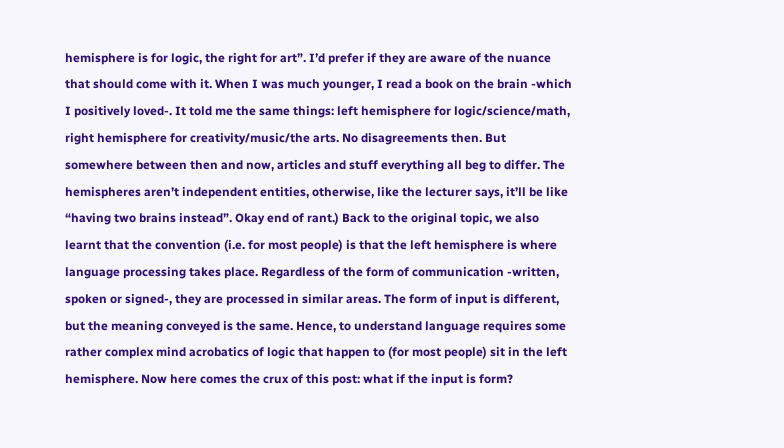hemisphere is for logic, the right for art”. I’d prefer if they are aware of the nuance that should come with it. When I was much younger, I read a book on the brain -which I positively loved-. It told me the same things: left hemisphere for logic/science/math, right hemisphere for creativity/music/the arts. No disagreements then. But somewhere between then and now, articles and stuff everything all beg to differ. The hemispheres aren’t independent entities, otherwise, like the lecturer says, it’ll be like “having two brains instead”. Okay end of rant.) Back to the original topic, we also learnt that the convention (i.e. for most people) is that the left hemisphere is where language processing takes place. Regardless of the form of communication -written, spoken or signed-, they are processed in similar areas. The form of input is different, but the meaning conveyed is the same. Hence, to understand language requires some rather complex mind acrobatics of logic that happen to (for most people) sit in the left hemisphere. Now here comes the crux of this post: what if the input is form?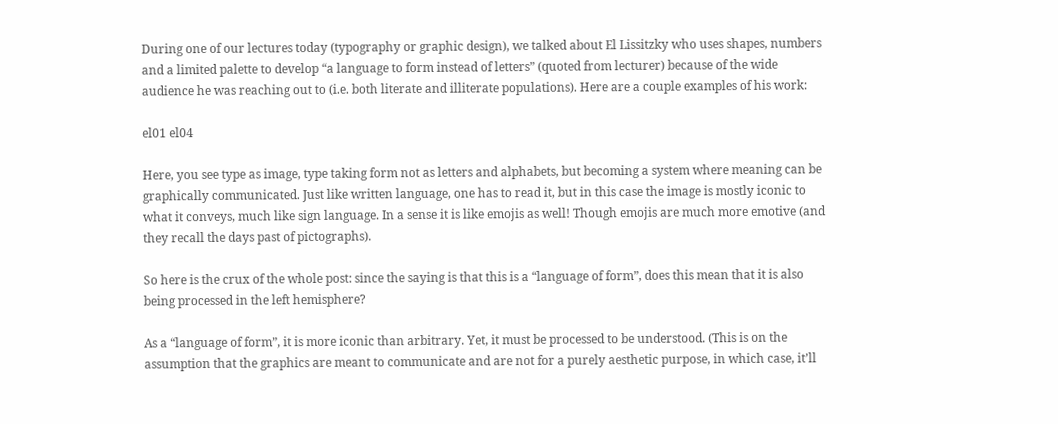During one of our lectures today (typography or graphic design), we talked about El Lissitzky who uses shapes, numbers and a limited palette to develop “a language to form instead of letters” (quoted from lecturer) because of the wide audience he was reaching out to (i.e. both literate and illiterate populations). Here are a couple examples of his work:

el01 el04

Here, you see type as image, type taking form not as letters and alphabets, but becoming a system where meaning can be graphically communicated. Just like written language, one has to read it, but in this case the image is mostly iconic to what it conveys, much like sign language. In a sense it is like emojis as well! Though emojis are much more emotive (and they recall the days past of pictographs).

So here is the crux of the whole post: since the saying is that this is a “language of form”, does this mean that it is also being processed in the left hemisphere?

As a “language of form”, it is more iconic than arbitrary. Yet, it must be processed to be understood. (This is on the assumption that the graphics are meant to communicate and are not for a purely aesthetic purpose, in which case, it’ll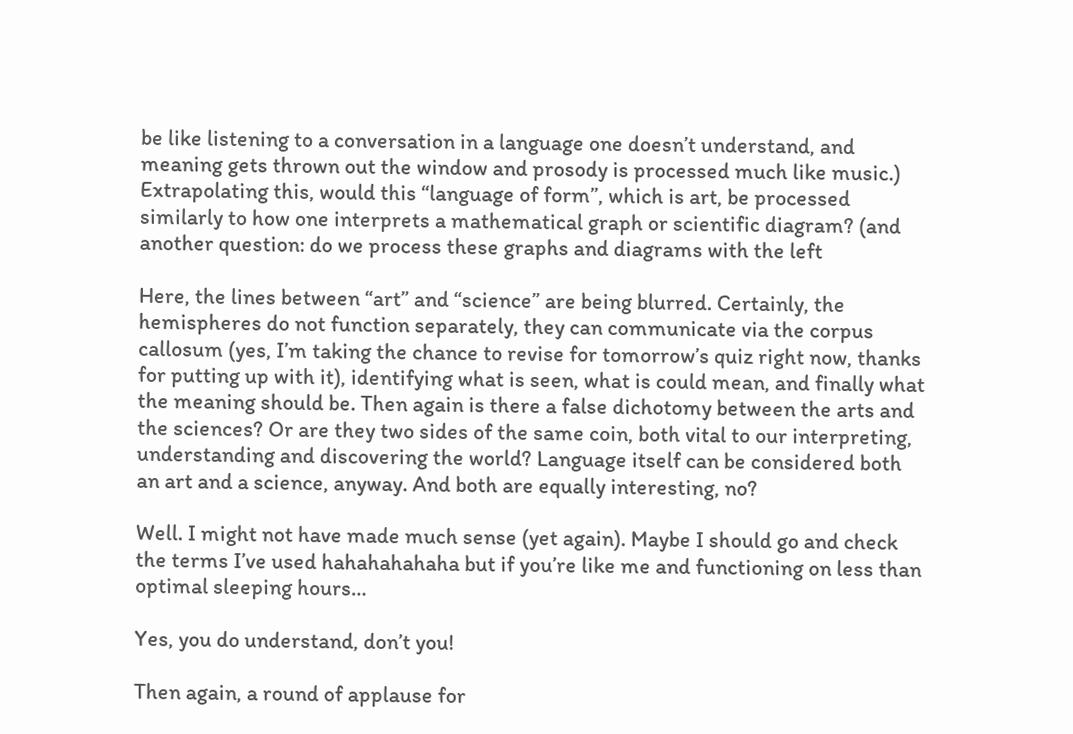be like listening to a conversation in a language one doesn’t understand, and meaning gets thrown out the window and prosody is processed much like music.) Extrapolating this, would this “language of form”, which is art, be processed similarly to how one interprets a mathematical graph or scientific diagram? (and another question: do we process these graphs and diagrams with the left

Here, the lines between “art” and “science” are being blurred. Certainly, the hemispheres do not function separately, they can communicate via the corpus callosum (yes, I’m taking the chance to revise for tomorrow’s quiz right now, thanks for putting up with it), identifying what is seen, what is could mean, and finally what the meaning should be. Then again is there a false dichotomy between the arts and the sciences? Or are they two sides of the same coin, both vital to our interpreting, understanding and discovering the world? Language itself can be considered both an art and a science, anyway. And both are equally interesting, no?

Well. I might not have made much sense (yet again). Maybe I should go and check the terms I’ve used hahahahahaha but if you’re like me and functioning on less than optimal sleeping hours…

Yes, you do understand, don’t you!

Then again, a round of applause for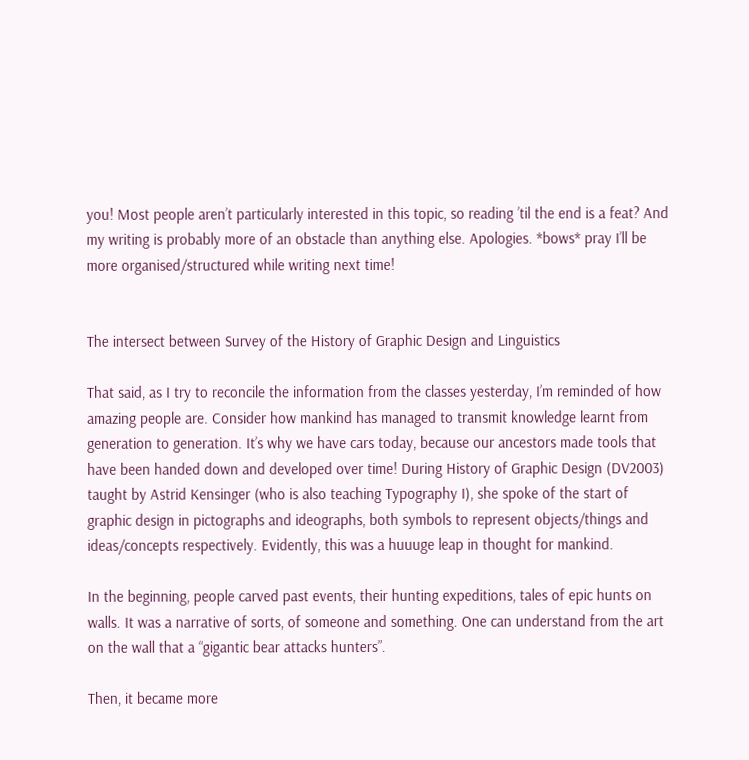you! Most people aren’t particularly interested in this topic, so reading ’til the end is a feat? And my writing is probably more of an obstacle than anything else. Apologies. *bows* pray I’ll be more organised/structured while writing next time!


The intersect between Survey of the History of Graphic Design and Linguistics

That said, as I try to reconcile the information from the classes yesterday, I’m reminded of how amazing people are. Consider how mankind has managed to transmit knowledge learnt from generation to generation. It’s why we have cars today, because our ancestors made tools that have been handed down and developed over time! During History of Graphic Design (DV2003) taught by Astrid Kensinger (who is also teaching Typography I), she spoke of the start of graphic design in pictographs and ideographs, both symbols to represent objects/things and ideas/concepts respectively. Evidently, this was a huuuge leap in thought for mankind.

In the beginning, people carved past events, their hunting expeditions, tales of epic hunts on walls. It was a narrative of sorts, of someone and something. One can understand from the art on the wall that a “gigantic bear attacks hunters”.

Then, it became more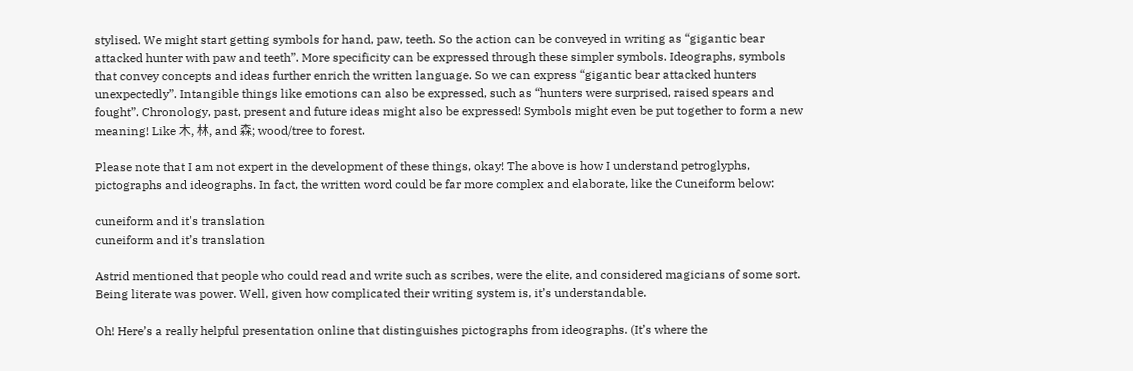stylised. We might start getting symbols for hand, paw, teeth. So the action can be conveyed in writing as “gigantic bear attacked hunter with paw and teeth”. More specificity can be expressed through these simpler symbols. Ideographs, symbols that convey concepts and ideas further enrich the written language. So we can express “gigantic bear attacked hunters unexpectedly”. Intangible things like emotions can also be expressed, such as “hunters were surprised, raised spears and fought”. Chronology, past, present and future ideas might also be expressed! Symbols might even be put together to form a new meaning! Like 木, 林, and 森; wood/tree to forest.

Please note that I am not expert in the development of these things, okay! The above is how I understand petroglyphs, pictographs and ideographs. In fact, the written word could be far more complex and elaborate, like the Cuneiform below:

cuneiform and it's translation
cuneiform and it’s translation

Astrid mentioned that people who could read and write such as scribes, were the elite, and considered magicians of some sort. Being literate was power. Well, given how complicated their writing system is, it’s understandable.

Oh! Here’s a really helpful presentation online that distinguishes pictographs from ideographs. (It’s where the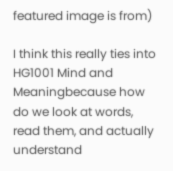featured image is from)

I think this really ties into HG1001 Mind and Meaningbecause how do we look at words, read them, and actually understand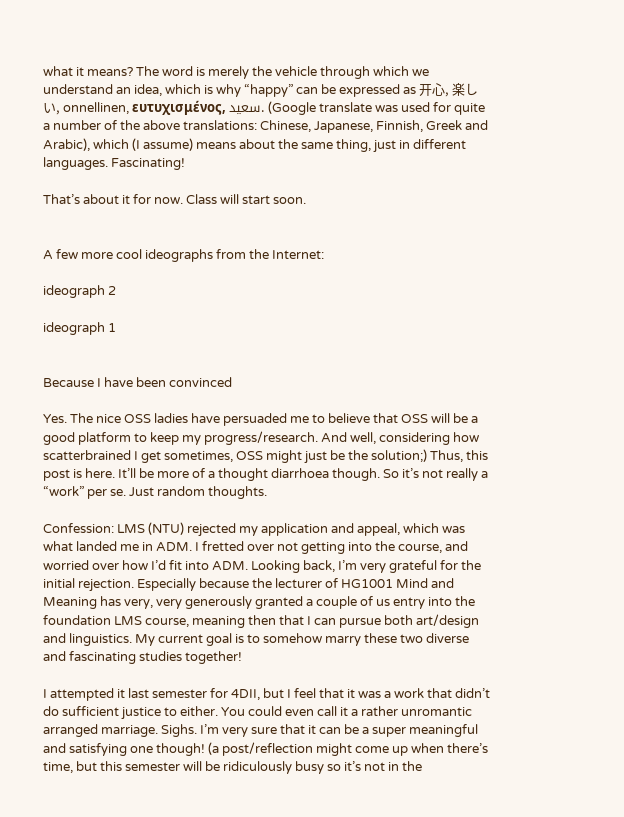what it means? The word is merely the vehicle through which we understand an idea, which is why “happy” can be expressed as 开心, 楽しい, onnellinen, ευτυχισμένος, سعيد. (Google translate was used for quite a number of the above translations: Chinese, Japanese, Finnish, Greek and Arabic), which (I assume) means about the same thing, just in different languages. Fascinating!

That’s about it for now. Class will start soon.


A few more cool ideographs from the Internet:

ideograph 2

ideograph 1


Because I have been convinced

Yes. The nice OSS ladies have persuaded me to believe that OSS will be a good platform to keep my progress/research. And well, considering how scatterbrained I get sometimes, OSS might just be the solution;) Thus, this post is here. It’ll be more of a thought diarrhoea though. So it’s not really a “work” per se. Just random thoughts.

Confession: LMS (NTU) rejected my application and appeal, which was what landed me in ADM. I fretted over not getting into the course, and worried over how I’d fit into ADM. Looking back, I’m very grateful for the initial rejection. Especially because the lecturer of HG1001 Mind and Meaning has very, very generously granted a couple of us entry into the foundation LMS course, meaning then that I can pursue both art/design and linguistics. My current goal is to somehow marry these two diverse and fascinating studies together!

I attempted it last semester for 4DII, but I feel that it was a work that didn’t do sufficient justice to either. You could even call it a rather unromantic arranged marriage. Sighs. I’m very sure that it can be a super meaningful and satisfying one though! (a post/reflection might come up when there’s time, but this semester will be ridiculously busy so it’s not in the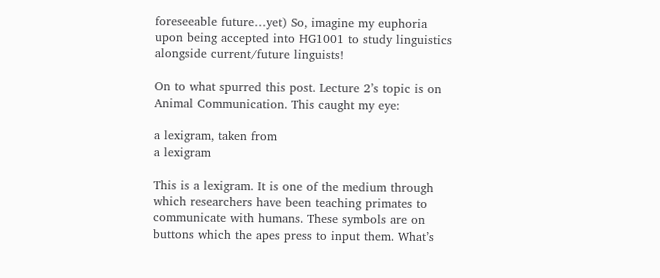foreseeable future…yet) So, imagine my euphoria upon being accepted into HG1001 to study linguistics alongside current/future linguists!

On to what spurred this post. Lecture 2’s topic is on Animal Communication. This caught my eye:

a lexigram, taken from
a lexigram

This is a lexigram. It is one of the medium through which researchers have been teaching primates to communicate with humans. These symbols are on buttons which the apes press to input them. What’s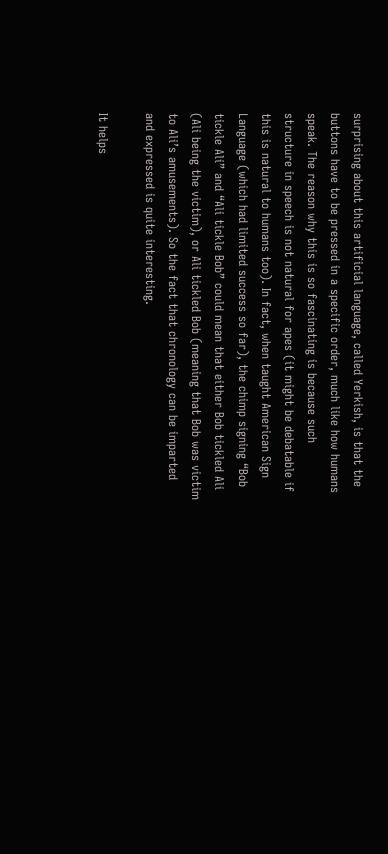surprising about this artificial language, called Yerkish, is that the buttons have to be pressed in a specific order, much like how humans speak. The reason why this is so fascinating is because such structure in speech is not natural for apes (it might be debatable if this is natural to humans too). In fact, when taught American Sign Language (which had limited success so far), the chimp signing “Bob tickle Ali” and “Ali tickle Bob” could mean that either Bob tickled Ali (Ali being the victim), or Ali tickled Bob (meaning that Bob was victim to Ali’s amusements). So the fact that chronology can be imparted and expressed is quite interesting.

It helps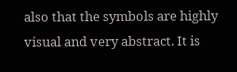also that the symbols are highly visual and very abstract. It is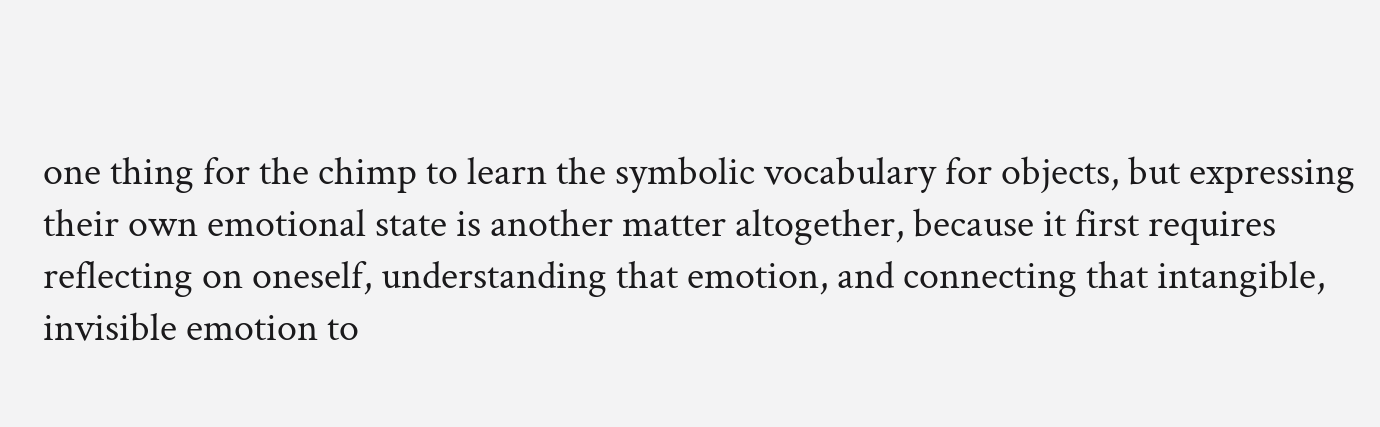one thing for the chimp to learn the symbolic vocabulary for objects, but expressing their own emotional state is another matter altogether, because it first requires reflecting on oneself, understanding that emotion, and connecting that intangible, invisible emotion to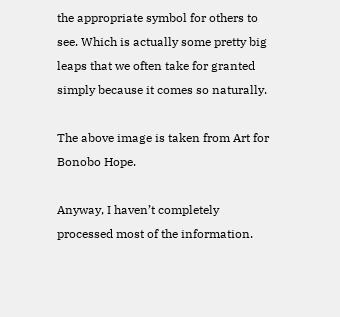the appropriate symbol for others to see. Which is actually some pretty big leaps that we often take for granted simply because it comes so naturally.

The above image is taken from Art for Bonobo Hope.

Anyway, I haven’t completely processed most of the information.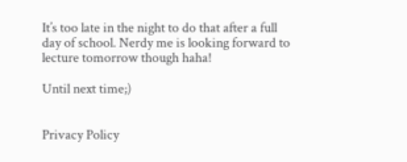It’s too late in the night to do that after a full day of school. Nerdy me is looking forward to lecture tomorrow though haha!

Until next time;)


Privacy Policy